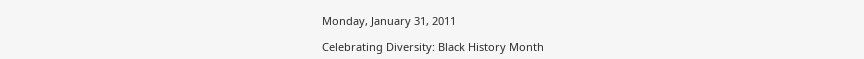Monday, January 31, 2011

Celebrating Diversity: Black History Month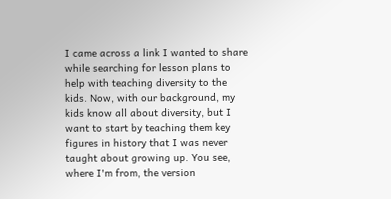I came across a link I wanted to share while searching for lesson plans to help with teaching diversity to the kids. Now, with our background, my kids know all about diversity, but I want to start by teaching them key figures in history that I was never taught about growing up. You see, where I'm from, the version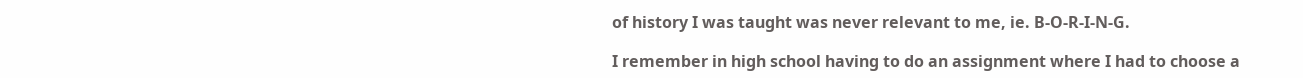of history I was taught was never relevant to me, ie. B-O-R-I-N-G.

I remember in high school having to do an assignment where I had to choose a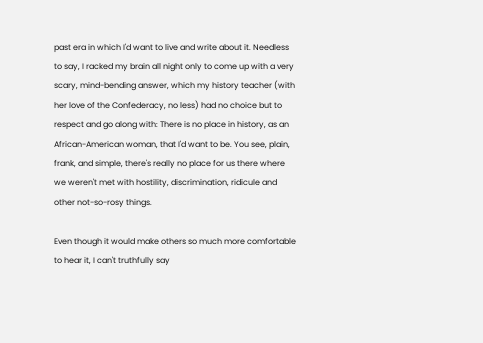past era in which I'd want to live and write about it. Needless to say, I racked my brain all night only to come up with a very scary, mind-bending answer, which my history teacher (with her love of the Confederacy, no less) had no choice but to respect and go along with: There is no place in history, as an African-American woman, that I'd want to be. You see, plain, frank, and simple, there's really no place for us there where we weren't met with hostility, discrimination, ridicule and other not-so-rosy things.

Even though it would make others so much more comfortable to hear it, I can't truthfully say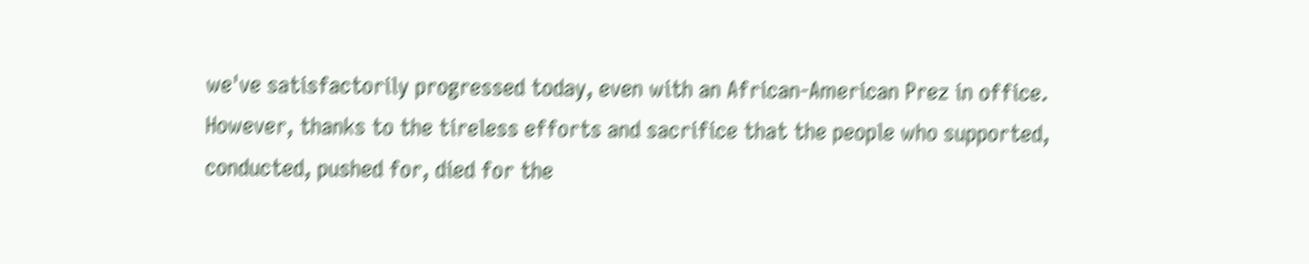we've satisfactorily progressed today, even with an African-American Prez in office. However, thanks to the tireless efforts and sacrifice that the people who supported, conducted, pushed for, died for the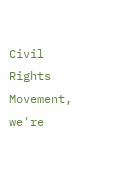Civil Rights Movement, we're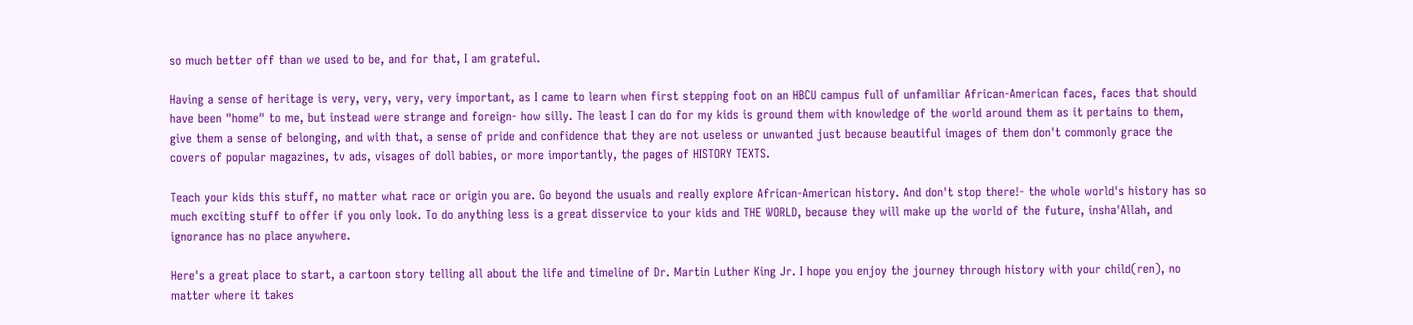so much better off than we used to be, and for that, I am grateful.

Having a sense of heritage is very, very, very, very important, as I came to learn when first stepping foot on an HBCU campus full of unfamiliar African-American faces, faces that should have been "home" to me, but instead were strange and foreign- how silly. The least I can do for my kids is ground them with knowledge of the world around them as it pertains to them, give them a sense of belonging, and with that, a sense of pride and confidence that they are not useless or unwanted just because beautiful images of them don't commonly grace the covers of popular magazines, tv ads, visages of doll babies, or more importantly, the pages of HISTORY TEXTS.

Teach your kids this stuff, no matter what race or origin you are. Go beyond the usuals and really explore African-American history. And don't stop there!- the whole world's history has so much exciting stuff to offer if you only look. To do anything less is a great disservice to your kids and THE WORLD, because they will make up the world of the future, insha'Allah, and ignorance has no place anywhere.

Here's a great place to start, a cartoon story telling all about the life and timeline of Dr. Martin Luther King Jr. I hope you enjoy the journey through history with your child(ren), no matter where it takes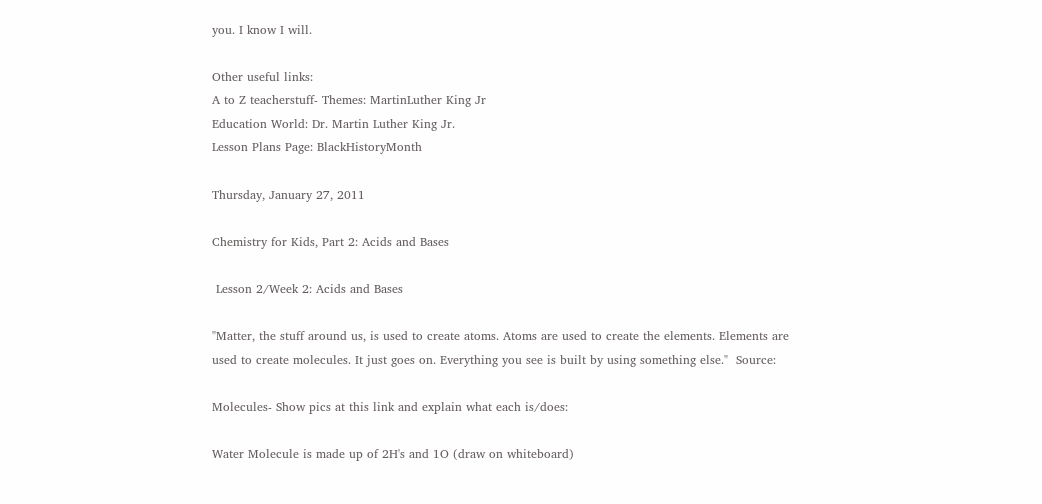you. I know I will.

Other useful links:
A to Z teacherstuff- Themes: MartinLuther King Jr
Education World: Dr. Martin Luther King Jr.
Lesson Plans Page: BlackHistoryMonth

Thursday, January 27, 2011

Chemistry for Kids, Part 2: Acids and Bases

 Lesson 2/Week 2: Acids and Bases

"Matter, the stuff around us, is used to create atoms. Atoms are used to create the elements. Elements are used to create molecules. It just goes on. Everything you see is built by using something else."  Source:

Molecules- Show pics at this link and explain what each is/does:

Water Molecule is made up of 2H's and 1O (draw on whiteboard)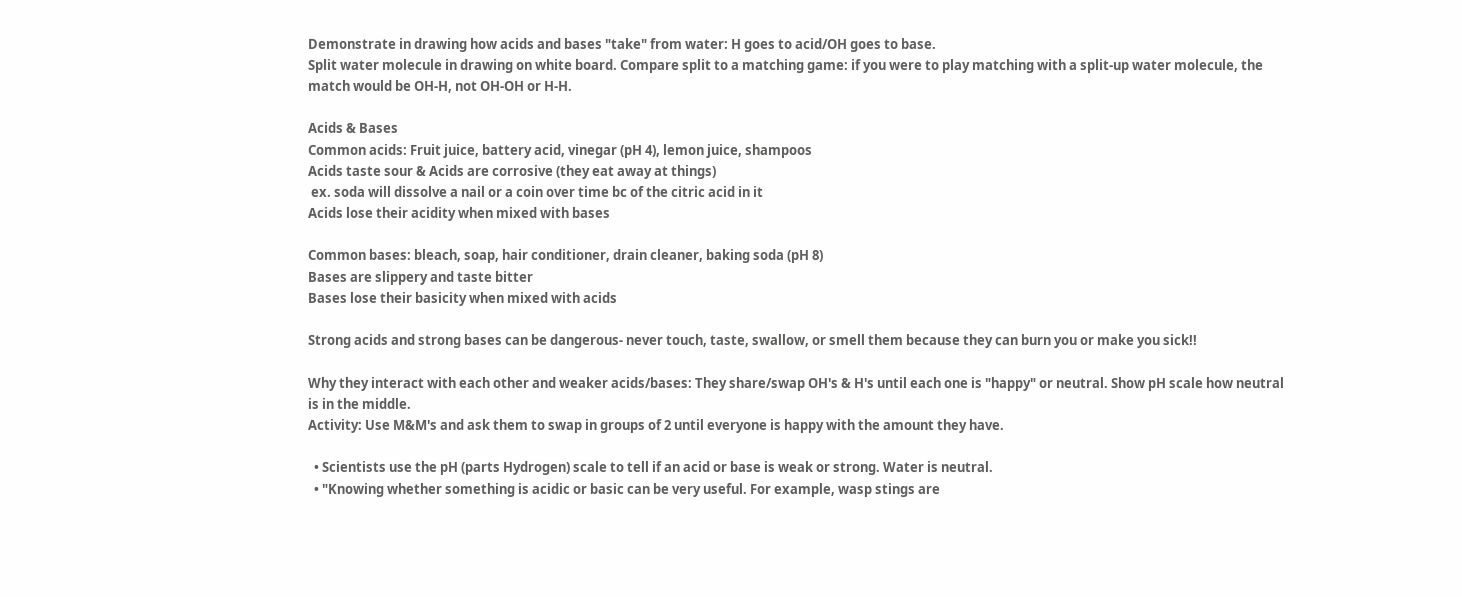Demonstrate in drawing how acids and bases "take" from water: H goes to acid/OH goes to base.
Split water molecule in drawing on white board. Compare split to a matching game: if you were to play matching with a split-up water molecule, the match would be OH-H, not OH-OH or H-H.

Acids & Bases
Common acids: Fruit juice, battery acid, vinegar (pH 4), lemon juice, shampoos
Acids taste sour & Acids are corrosive (they eat away at things)
 ex. soda will dissolve a nail or a coin over time bc of the citric acid in it
Acids lose their acidity when mixed with bases

Common bases: bleach, soap, hair conditioner, drain cleaner, baking soda (pH 8)
Bases are slippery and taste bitter
Bases lose their basicity when mixed with acids

Strong acids and strong bases can be dangerous- never touch, taste, swallow, or smell them because they can burn you or make you sick!!

Why they interact with each other and weaker acids/bases: They share/swap OH's & H's until each one is "happy" or neutral. Show pH scale how neutral is in the middle.
Activity: Use M&M's and ask them to swap in groups of 2 until everyone is happy with the amount they have.

  • Scientists use the pH (parts Hydrogen) scale to tell if an acid or base is weak or strong. Water is neutral.
  • "Knowing whether something is acidic or basic can be very useful. For example, wasp stings are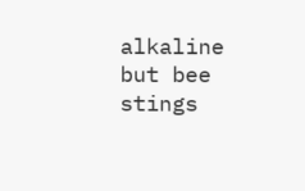alkaline but bee stings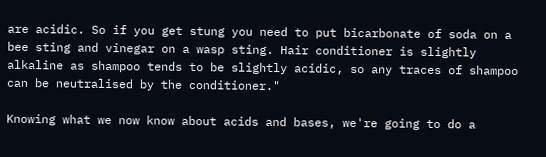are acidic. So if you get stung you need to put bicarbonate of soda on a bee sting and vinegar on a wasp sting. Hair conditioner is slightly alkaline as shampoo tends to be slightly acidic, so any traces of shampoo can be neutralised by the conditioner."

Knowing what we now know about acids and bases, we're going to do a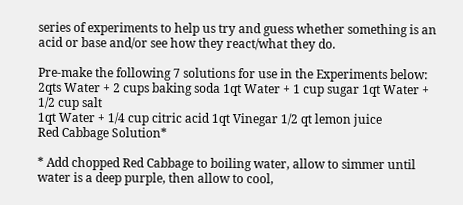series of experiments to help us try and guess whether something is an acid or base and/or see how they react/what they do.

Pre-make the following 7 solutions for use in the Experiments below:
2qts Water + 2 cups baking soda 1qt Water + 1 cup sugar 1qt Water + 1/2 cup salt
1qt Water + 1/4 cup citric acid 1qt Vinegar 1/2 qt lemon juice
Red Cabbage Solution*

* Add chopped Red Cabbage to boiling water, allow to simmer until water is a deep purple, then allow to cool,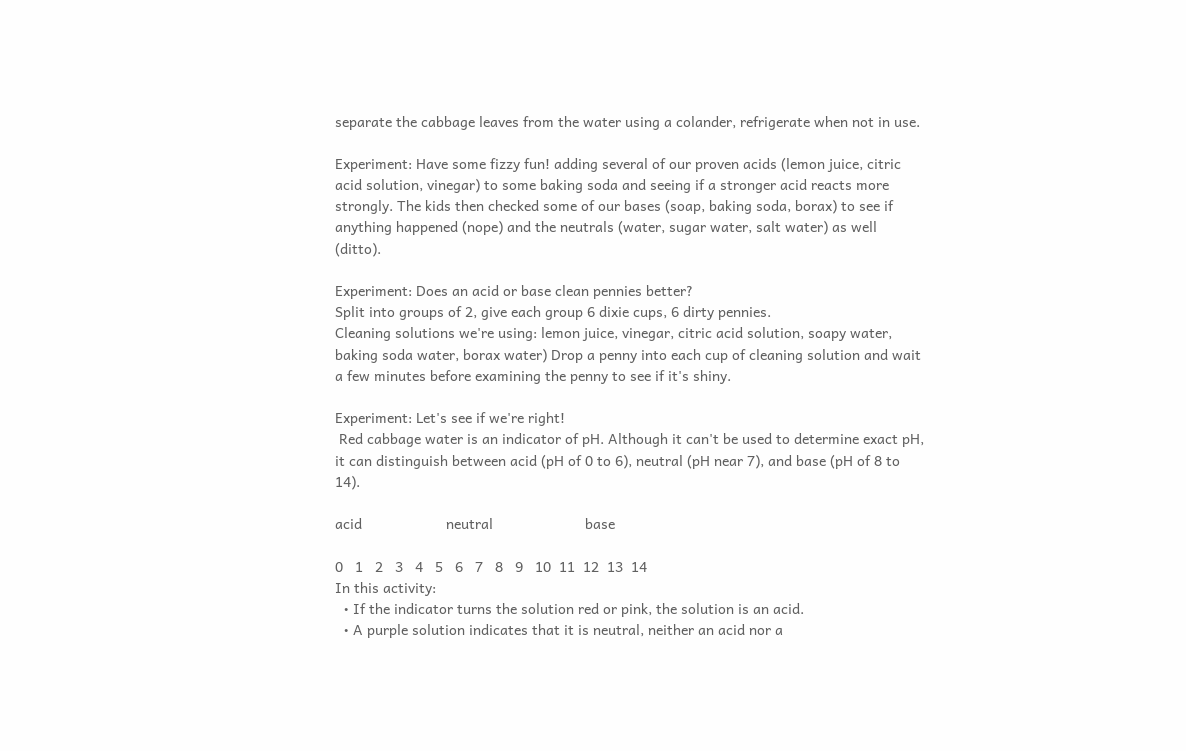separate the cabbage leaves from the water using a colander, refrigerate when not in use.

Experiment: Have some fizzy fun! adding several of our proven acids (lemon juice, citric acid solution, vinegar) to some baking soda and seeing if a stronger acid reacts more strongly. The kids then checked some of our bases (soap, baking soda, borax) to see if anything happened (nope) and the neutrals (water, sugar water, salt water) as well (ditto).

Experiment: Does an acid or base clean pennies better?
Split into groups of 2, give each group 6 dixie cups, 6 dirty pennies.
Cleaning solutions we're using: lemon juice, vinegar, citric acid solution, soapy water, baking soda water, borax water) Drop a penny into each cup of cleaning solution and wait a few minutes before examining the penny to see if it's shiny.

Experiment: Let's see if we're right!
 Red cabbage water is an indicator of pH. Although it can't be used to determine exact pH, it can distinguish between acid (pH of 0 to 6), neutral (pH near 7), and base (pH of 8 to 14).

acid                     neutral                       base

0   1   2   3   4   5   6   7   8   9   10  11  12  13  14
In this activity:
  • If the indicator turns the solution red or pink, the solution is an acid.
  • A purple solution indicates that it is neutral, neither an acid nor a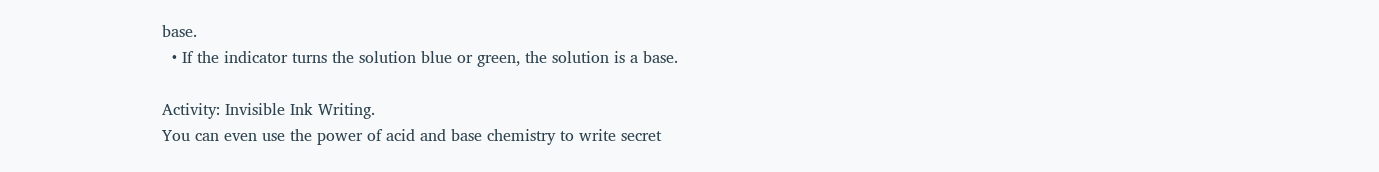base.
  • If the indicator turns the solution blue or green, the solution is a base.

Activity: Invisible Ink Writing.
You can even use the power of acid and base chemistry to write secret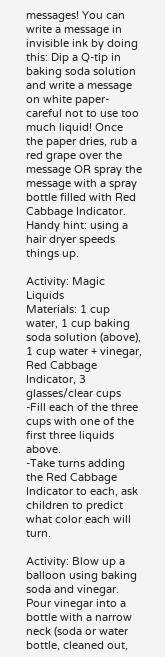messages! You can write a message in invisible ink by doing this: Dip a Q-tip in baking soda solution and write a message on white paper- careful not to use too much liquid! Once the paper dries, rub a red grape over the message OR spray the message with a spray bottle filled with Red Cabbage Indicator. Handy hint: using a hair dryer speeds things up.

Activity: Magic Liquids
Materials: 1 cup water, 1 cup baking soda solution (above), 1 cup water + vinegar, Red Cabbage Indicator, 3 glasses/clear cups
-Fill each of the three cups with one of the first three liquids above.
-Take turns adding the Red Cabbage Indicator to each, ask children to predict what color each will turn.

Activity: Blow up a balloon using baking soda and vinegar.
Pour vinegar into a bottle with a narrow neck (soda or water bottle, cleaned out,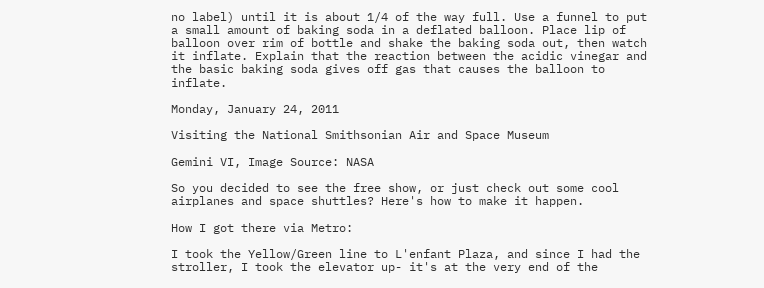no label) until it is about 1/4 of the way full. Use a funnel to put a small amount of baking soda in a deflated balloon. Place lip of balloon over rim of bottle and shake the baking soda out, then watch it inflate. Explain that the reaction between the acidic vinegar and the basic baking soda gives off gas that causes the balloon to inflate.

Monday, January 24, 2011

Visiting the National Smithsonian Air and Space Museum

Gemini VI, Image Source: NASA

So you decided to see the free show, or just check out some cool airplanes and space shuttles? Here's how to make it happen.

How I got there via Metro:

I took the Yellow/Green line to L'enfant Plaza, and since I had the stroller, I took the elevator up- it's at the very end of the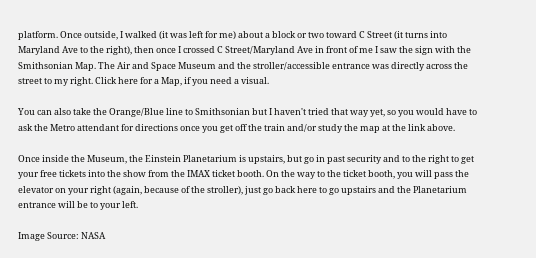platform. Once outside, I walked (it was left for me) about a block or two toward C Street (it turns into Maryland Ave to the right), then once I crossed C Street/Maryland Ave in front of me I saw the sign with the Smithsonian Map. The Air and Space Museum and the stroller/accessible entrance was directly across the street to my right. Click here for a Map, if you need a visual.

You can also take the Orange/Blue line to Smithsonian but I haven't tried that way yet, so you would have to ask the Metro attendant for directions once you get off the train and/or study the map at the link above.

Once inside the Museum, the Einstein Planetarium is upstairs, but go in past security and to the right to get your free tickets into the show from the IMAX ticket booth. On the way to the ticket booth, you will pass the elevator on your right (again, because of the stroller), just go back here to go upstairs and the Planetarium entrance will be to your left.

Image Source: NASA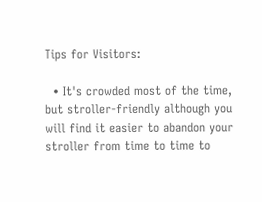Tips for Visitors:

  • It's crowded most of the time, but stroller-friendly although you will find it easier to abandon your stroller from time to time to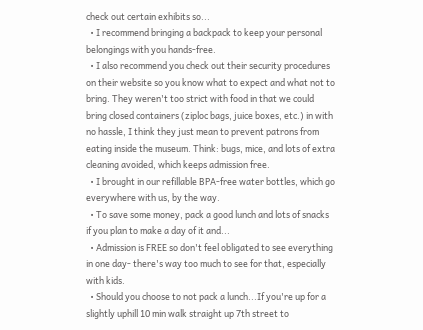check out certain exhibits so...
  • I recommend bringing a backpack to keep your personal belongings with you hands-free.
  • I also recommend you check out their security procedures on their website so you know what to expect and what not to bring. They weren't too strict with food in that we could bring closed containers (ziploc bags, juice boxes, etc.) in with no hassle, I think they just mean to prevent patrons from eating inside the museum. Think: bugs, mice, and lots of extra cleaning avoided, which keeps admission free.
  • I brought in our refillable BPA-free water bottles, which go everywhere with us, by the way.
  • To save some money, pack a good lunch and lots of snacks if you plan to make a day of it and...
  • Admission is FREE so don't feel obligated to see everything in one day- there's way too much to see for that, especially with kids.
  • Should you choose to not pack a lunch...If you're up for a slightly uphill 10 min walk straight up 7th street to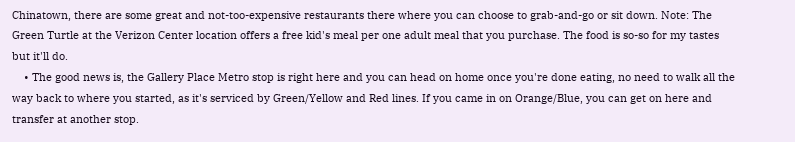Chinatown, there are some great and not-too-expensive restaurants there where you can choose to grab-and-go or sit down. Note: The Green Turtle at the Verizon Center location offers a free kid's meal per one adult meal that you purchase. The food is so-so for my tastes but it'll do.
    • The good news is, the Gallery Place Metro stop is right here and you can head on home once you're done eating, no need to walk all the way back to where you started, as it's serviced by Green/Yellow and Red lines. If you came in on Orange/Blue, you can get on here and transfer at another stop.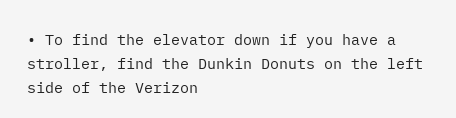• To find the elevator down if you have a stroller, find the Dunkin Donuts on the left side of the Verizon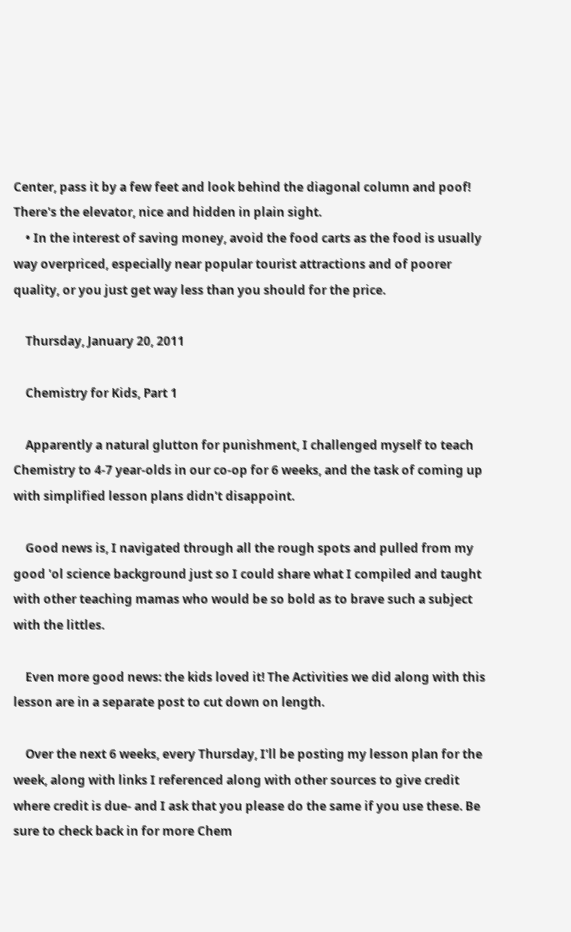Center, pass it by a few feet and look behind the diagonal column and poof! There's the elevator, nice and hidden in plain sight.
    • In the interest of saving money, avoid the food carts as the food is usually way overpriced, especially near popular tourist attractions and of poorer quality, or you just get way less than you should for the price.

    Thursday, January 20, 2011

    Chemistry for Kids, Part 1

    Apparently a natural glutton for punishment, I challenged myself to teach Chemistry to 4-7 year-olds in our co-op for 6 weeks, and the task of coming up with simplified lesson plans didn't disappoint.

    Good news is, I navigated through all the rough spots and pulled from my good 'ol science background just so I could share what I compiled and taught with other teaching mamas who would be so bold as to brave such a subject with the littles.

    Even more good news: the kids loved it! The Activities we did along with this lesson are in a separate post to cut down on length.

    Over the next 6 weeks, every Thursday, I'll be posting my lesson plan for the week, along with links I referenced along with other sources to give credit where credit is due- and I ask that you please do the same if you use these. Be sure to check back in for more Chem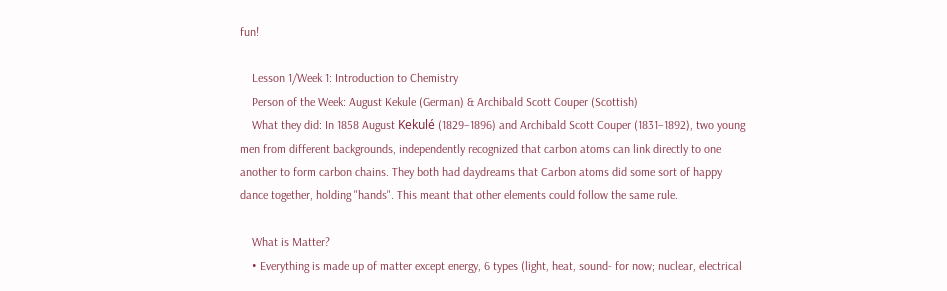fun!

    Lesson 1/Week 1: Introduction to Chemistry
    Person of the Week: August Kekule (German) & Archibald Scott Couper (Scottish)
    What they did: In 1858 August Kekulé (1829–1896) and Archibald Scott Couper (1831–1892), two young men from different backgrounds, independently recognized that carbon atoms can link directly to one another to form carbon chains. They both had daydreams that Carbon atoms did some sort of happy dance together, holding "hands". This meant that other elements could follow the same rule.

    What is Matter?
    • Everything is made up of matter except energy, 6 types (light, heat, sound- for now; nuclear, electrical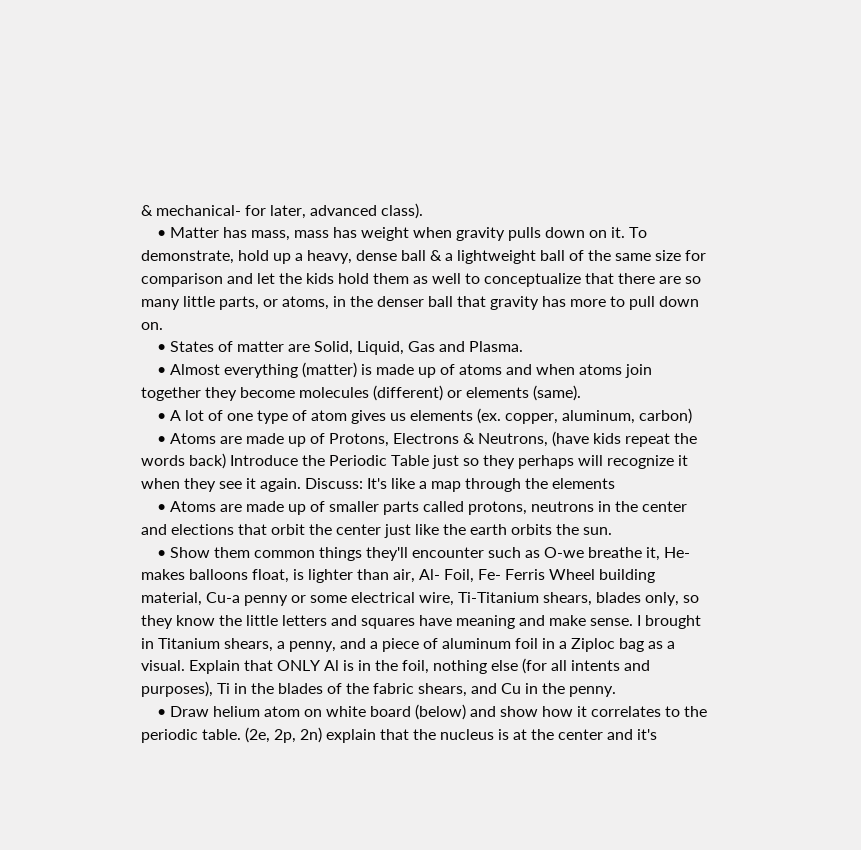& mechanical- for later, advanced class).
    • Matter has mass, mass has weight when gravity pulls down on it. To demonstrate, hold up a heavy, dense ball & a lightweight ball of the same size for comparison and let the kids hold them as well to conceptualize that there are so many little parts, or atoms, in the denser ball that gravity has more to pull down on.
    • States of matter are Solid, Liquid, Gas and Plasma.
    • Almost everything (matter) is made up of atoms and when atoms join together they become molecules (different) or elements (same).
    • A lot of one type of atom gives us elements (ex. copper, aluminum, carbon)
    • Atoms are made up of Protons, Electrons & Neutrons, (have kids repeat the words back) Introduce the Periodic Table just so they perhaps will recognize it when they see it again. Discuss: It's like a map through the elements
    • Atoms are made up of smaller parts called protons, neutrons in the center and elections that orbit the center just like the earth orbits the sun.
    • Show them common things they'll encounter such as O-we breathe it, He-makes balloons float, is lighter than air, Al- Foil, Fe- Ferris Wheel building material, Cu-a penny or some electrical wire, Ti-Titanium shears, blades only, so they know the little letters and squares have meaning and make sense. I brought in Titanium shears, a penny, and a piece of aluminum foil in a Ziploc bag as a visual. Explain that ONLY Al is in the foil, nothing else (for all intents and purposes), Ti in the blades of the fabric shears, and Cu in the penny.
    • Draw helium atom on white board (below) and show how it correlates to the periodic table. (2e, 2p, 2n) explain that the nucleus is at the center and it's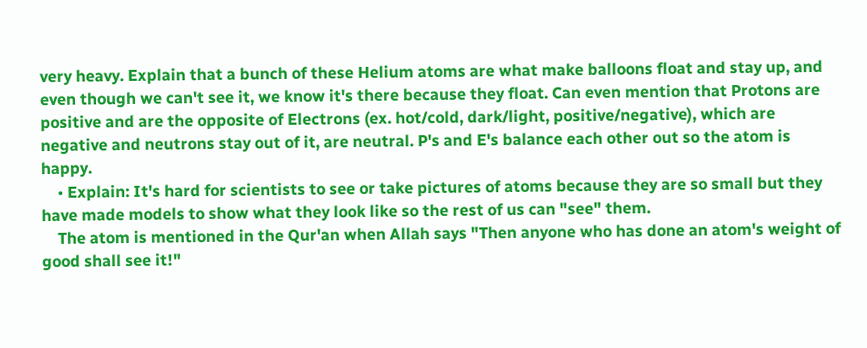very heavy. Explain that a bunch of these Helium atoms are what make balloons float and stay up, and even though we can't see it, we know it's there because they float. Can even mention that Protons are positive and are the opposite of Electrons (ex. hot/cold, dark/light, positive/negative), which are negative and neutrons stay out of it, are neutral. P's and E's balance each other out so the atom is happy.
    • Explain: It's hard for scientists to see or take pictures of atoms because they are so small but they have made models to show what they look like so the rest of us can "see" them.
    The atom is mentioned in the Qur'an when Allah says "Then anyone who has done an atom's weight of good shall see it!"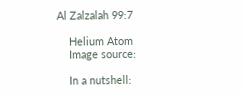Al Zalzalah 99:7

    Helium Atom
    Image source:

    In a nutshell: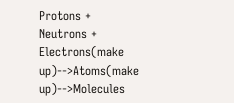Protons + Neutrons + Electrons(make up)-->Atoms(make up)-->Molecules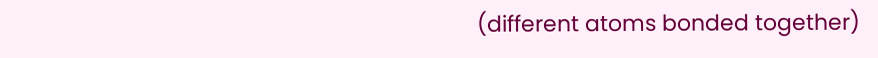(different atoms bonded together)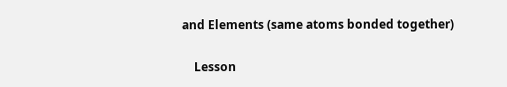and Elements (same atoms bonded together)

    Lesson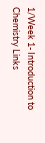1/Week 1- Introduction to Chemistry Links